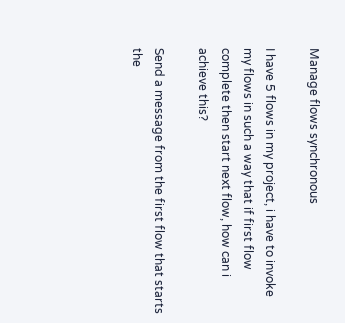Manage flows synchronous

I have 5 flows in my project, i have to invoke my flows in such a way that if first flow complete then start next flow, how can i achieve this?

Send a message from the first flow that starts the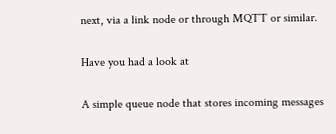next, via a link node or through MQTT or similar.

Have you had a look at

A simple queue node that stores incoming messages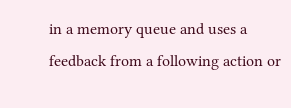in a memory queue and uses a feedback from a following action or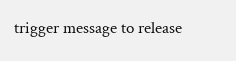trigger message to release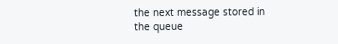the next message stored in the queue